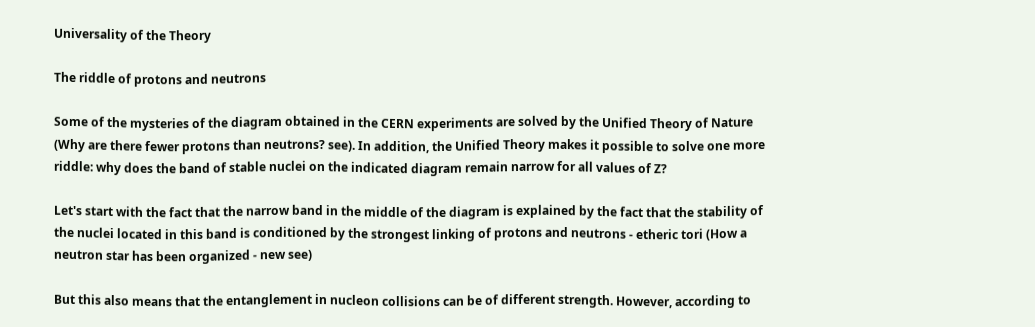Universality of the Theory

The riddle of protons and neutrons

Some of the mysteries of the diagram obtained in the CERN experiments are solved by the Unified Theory of Nature (Why are there fewer protons than neutrons? see). In addition, the Unified Theory makes it possible to solve one more riddle: why does the band of stable nuclei on the indicated diagram remain narrow for all values of Z?

Let's start with the fact that the narrow band in the middle of the diagram is explained by the fact that the stability of the nuclei located in this band is conditioned by the strongest linking of protons and neutrons - etheric tori (How a neutron star has been organized - new see)

But this also means that the entanglement in nucleon collisions can be of different strength. However, according to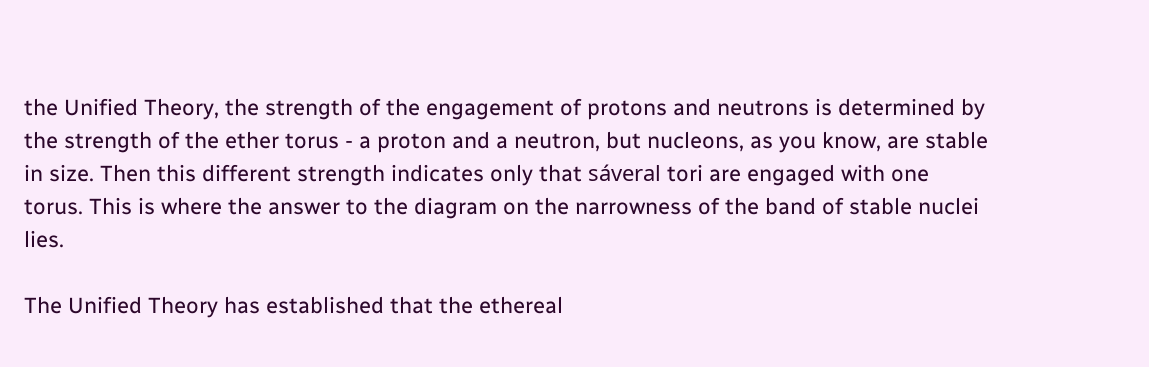the Unified Theory, the strength of the engagement of protons and neutrons is determined by the strength of the ether torus - a proton and a neutron, but nucleons, as you know, are stable in size. Then this different strength indicates only that sáveral tori are engaged with one torus. This is where the answer to the diagram on the narrowness of the band of stable nuclei lies.

The Unified Theory has established that the ethereal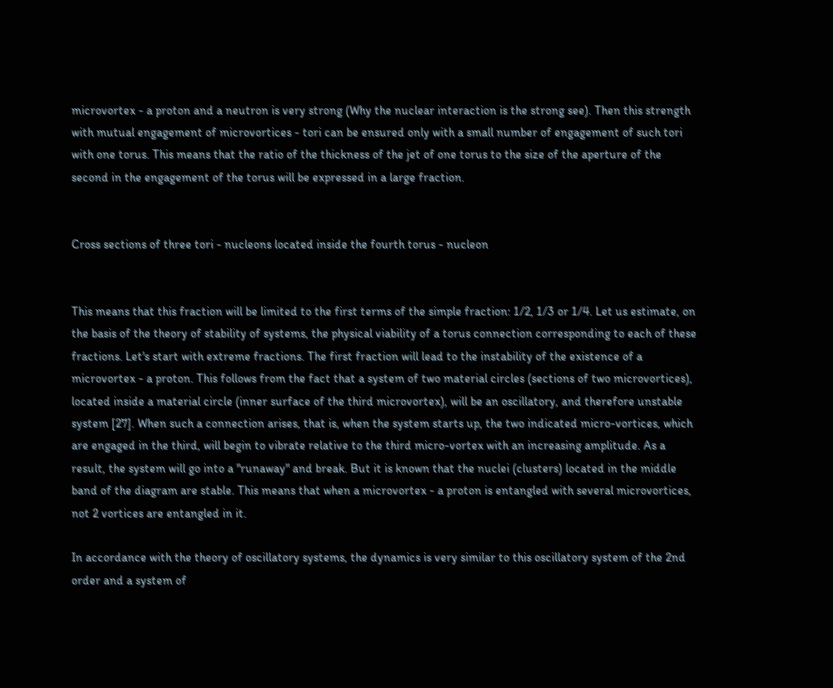microvortex - a proton and a neutron is very strong (Why the nuclear interaction is the strong see). Then this strength with mutual engagement of microvortices - tori can be ensured only with a small number of engagement of such tori with one torus. This means that the ratio of the thickness of the jet of one torus to the size of the aperture of the second in the engagement of the torus will be expressed in a large fraction.


Cross sections of three tori - nucleons located inside the fourth torus - nucleon


This means that this fraction will be limited to the first terms of the simple fraction: 1/2, 1/3 or 1/4. Let us estimate, on the basis of the theory of stability of systems, the physical viability of a torus connection corresponding to each of these fractions. Let's start with extreme fractions. The first fraction will lead to the instability of the existence of a microvortex - a proton. This follows from the fact that a system of two material circles (sections of two microvortices), located inside a material circle (inner surface of the third microvortex), will be an oscillatory, and therefore unstable system [27]. When such a connection arises, that is, when the system starts up, the two indicated micro-vortices, which are engaged in the third, will begin to vibrate relative to the third micro-vortex with an increasing amplitude. As a result, the system will go into a "runaway" and break. But it is known that the nuclei (clusters) located in the middle band of the diagram are stable. This means that when a microvortex - a proton is entangled with several microvortices, not 2 vortices are entangled in it.

In accordance with the theory of oscillatory systems, the dynamics is very similar to this oscillatory system of the 2nd order and a system of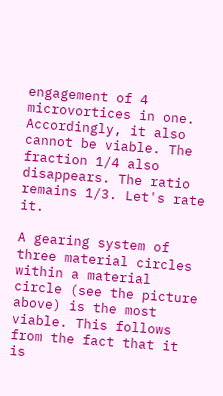engagement of 4 microvortices in one. Accordingly, it also cannot be viable. The fraction 1/4 also disappears. The ratio remains 1/3. Let's rate it.

A gearing system of three material circles within a material circle (see the picture above) is the most viable. This follows from the fact that it is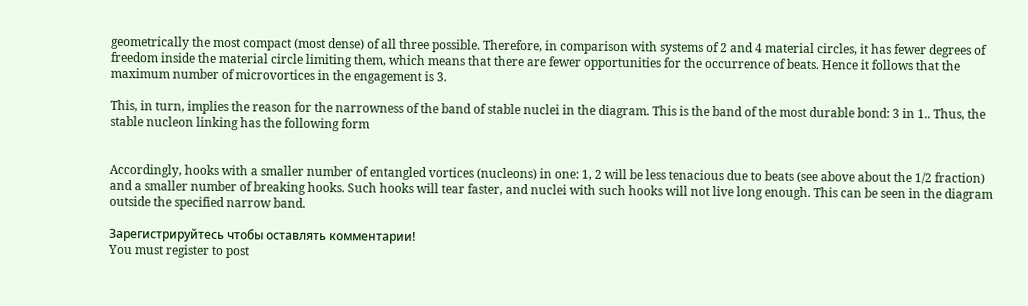geometrically the most compact (most dense) of all three possible. Therefore, in comparison with systems of 2 and 4 material circles, it has fewer degrees of freedom inside the material circle limiting them, which means that there are fewer opportunities for the occurrence of beats. Hence it follows that the maximum number of microvortices in the engagement is 3.

This, in turn, implies the reason for the narrowness of the band of stable nuclei in the diagram. This is the band of the most durable bond: 3 in 1.. Thus, the stable nucleon linking has the following form


Accordingly, hooks with a smaller number of entangled vortices (nucleons) in one: 1, 2 will be less tenacious due to beats (see above about the 1/2 fraction) and a smaller number of breaking hooks. Such hooks will tear faster, and nuclei with such hooks will not live long enough. This can be seen in the diagram outside the specified narrow band.

Зарегистрируйтесь чтобы оставлять комментарии!
You must register to post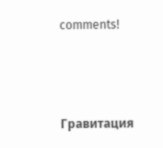comments!



Гравитация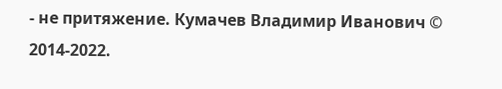- не притяжение. Кумачев Владимир Иванович © 2014-2022.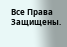Все Права Защищены.